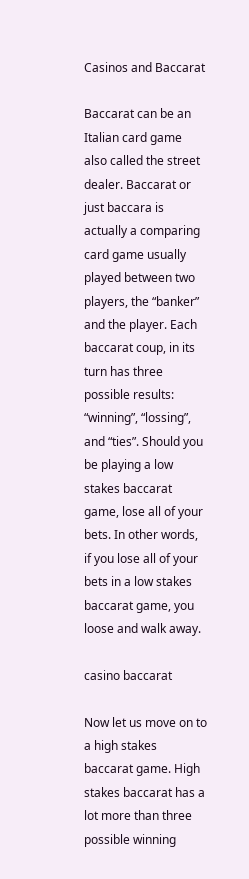Casinos and Baccarat

Baccarat can be an Italian card game also called the street dealer. Baccarat or just baccara is actually a comparing card game usually played between two players, the “banker” and the player. Each baccarat coup, in its turn has three possible results: “winning”, “lossing”, and “ties”. Should you be playing a low stakes baccarat game, lose all of your bets. In other words, if you lose all of your bets in a low stakes baccarat game, you loose and walk away.

casino baccarat

Now let us move on to a high stakes baccarat game. High stakes baccarat has a lot more than three possible winning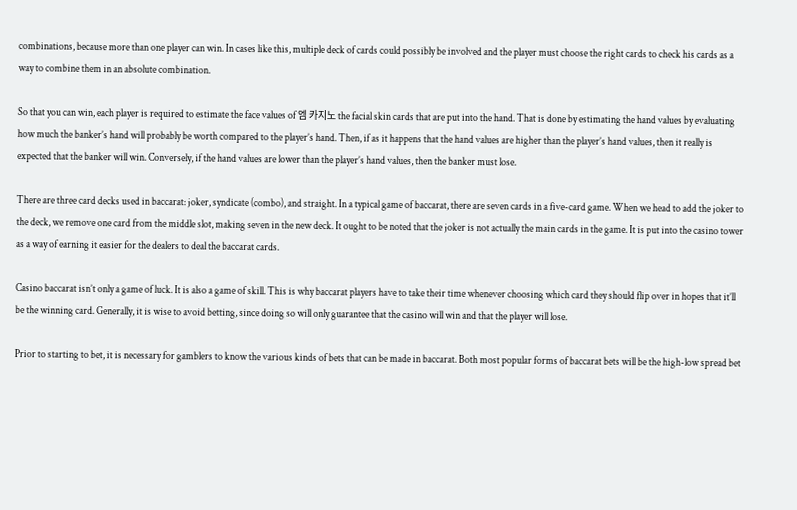combinations, because more than one player can win. In cases like this, multiple deck of cards could possibly be involved and the player must choose the right cards to check his cards as a way to combine them in an absolute combination.

So that you can win, each player is required to estimate the face values of 엠 카지노 the facial skin cards that are put into the hand. That is done by estimating the hand values by evaluating how much the banker’s hand will probably be worth compared to the player’s hand. Then, if as it happens that the hand values are higher than the player’s hand values, then it really is expected that the banker will win. Conversely, if the hand values are lower than the player’s hand values, then the banker must lose.

There are three card decks used in baccarat: joker, syndicate (combo), and straight. In a typical game of baccarat, there are seven cards in a five-card game. When we head to add the joker to the deck, we remove one card from the middle slot, making seven in the new deck. It ought to be noted that the joker is not actually the main cards in the game. It is put into the casino tower as a way of earning it easier for the dealers to deal the baccarat cards.

Casino baccarat isn’t only a game of luck. It is also a game of skill. This is why baccarat players have to take their time whenever choosing which card they should flip over in hopes that it’ll be the winning card. Generally, it is wise to avoid betting, since doing so will only guarantee that the casino will win and that the player will lose.

Prior to starting to bet, it is necessary for gamblers to know the various kinds of bets that can be made in baccarat. Both most popular forms of baccarat bets will be the high-low spread bet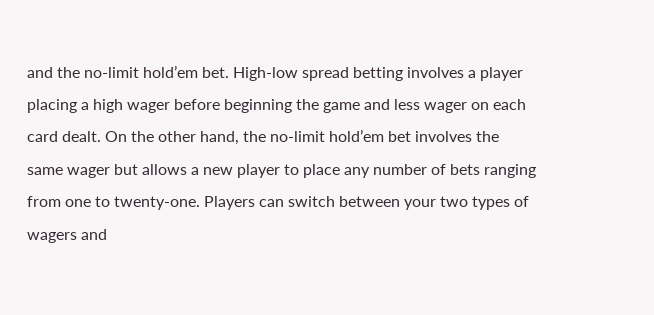and the no-limit hold’em bet. High-low spread betting involves a player placing a high wager before beginning the game and less wager on each card dealt. On the other hand, the no-limit hold’em bet involves the same wager but allows a new player to place any number of bets ranging from one to twenty-one. Players can switch between your two types of wagers and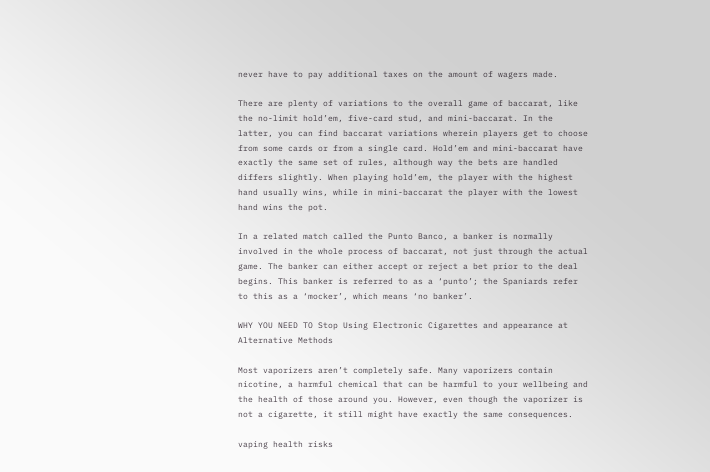never have to pay additional taxes on the amount of wagers made.

There are plenty of variations to the overall game of baccarat, like the no-limit hold’em, five-card stud, and mini-baccarat. In the latter, you can find baccarat variations wherein players get to choose from some cards or from a single card. Hold’em and mini-baccarat have exactly the same set of rules, although way the bets are handled differs slightly. When playing hold’em, the player with the highest hand usually wins, while in mini-baccarat the player with the lowest hand wins the pot.

In a related match called the Punto Banco, a banker is normally involved in the whole process of baccarat, not just through the actual game. The banker can either accept or reject a bet prior to the deal begins. This banker is referred to as a ‘punto’; the Spaniards refer to this as a ‘mocker’, which means ‘no banker’.

WHY YOU NEED TO Stop Using Electronic Cigarettes and appearance at Alternative Methods

Most vaporizers aren’t completely safe. Many vaporizers contain nicotine, a harmful chemical that can be harmful to your wellbeing and the health of those around you. However, even though the vaporizer is not a cigarette, it still might have exactly the same consequences.

vaping health risks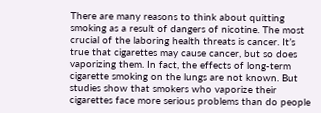There are many reasons to think about quitting smoking as a result of dangers of nicotine. The most crucial of the laboring health threats is cancer. It’s true that cigarettes may cause cancer, but so does vaporizing them. In fact, the effects of long-term cigarette smoking on the lungs are not known. But studies show that smokers who vaporize their cigarettes face more serious problems than do people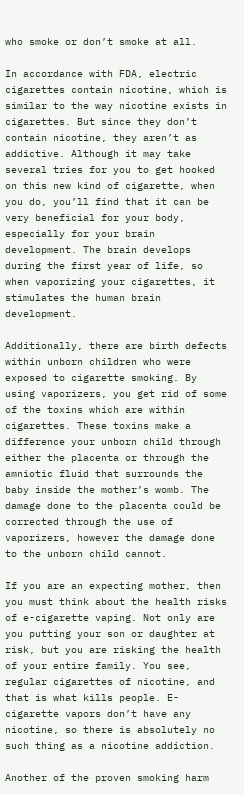who smoke or don’t smoke at all.

In accordance with FDA, electric cigarettes contain nicotine, which is similar to the way nicotine exists in cigarettes. But since they don’t contain nicotine, they aren’t as addictive. Although it may take several tries for you to get hooked on this new kind of cigarette, when you do, you’ll find that it can be very beneficial for your body, especially for your brain development. The brain develops during the first year of life, so when vaporizing your cigarettes, it stimulates the human brain development.

Additionally, there are birth defects within unborn children who were exposed to cigarette smoking. By using vaporizers, you get rid of some of the toxins which are within cigarettes. These toxins make a difference your unborn child through either the placenta or through the amniotic fluid that surrounds the baby inside the mother’s womb. The damage done to the placenta could be corrected through the use of vaporizers, however the damage done to the unborn child cannot.

If you are an expecting mother, then you must think about the health risks of e-cigarette vaping. Not only are you putting your son or daughter at risk, but you are risking the health of your entire family. You see, regular cigarettes of nicotine, and that is what kills people. E-cigarette vapors don’t have any nicotine, so there is absolutely no such thing as a nicotine addiction.

Another of the proven smoking harm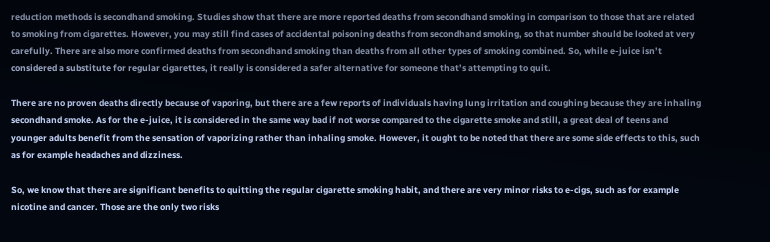reduction methods is secondhand smoking. Studies show that there are more reported deaths from secondhand smoking in comparison to those that are related to smoking from cigarettes. However, you may still find cases of accidental poisoning deaths from secondhand smoking, so that number should be looked at very carefully. There are also more confirmed deaths from secondhand smoking than deaths from all other types of smoking combined. So, while e-juice isn’t considered a substitute for regular cigarettes, it really is considered a safer alternative for someone that’s attempting to quit.

There are no proven deaths directly because of vaporing, but there are a few reports of individuals having lung irritation and coughing because they are inhaling secondhand smoke. As for the e-juice, it is considered in the same way bad if not worse compared to the cigarette smoke and still, a great deal of teens and younger adults benefit from the sensation of vaporizing rather than inhaling smoke. However, it ought to be noted that there are some side effects to this, such as for example headaches and dizziness.

So, we know that there are significant benefits to quitting the regular cigarette smoking habit, and there are very minor risks to e-cigs, such as for example nicotine and cancer. Those are the only two risks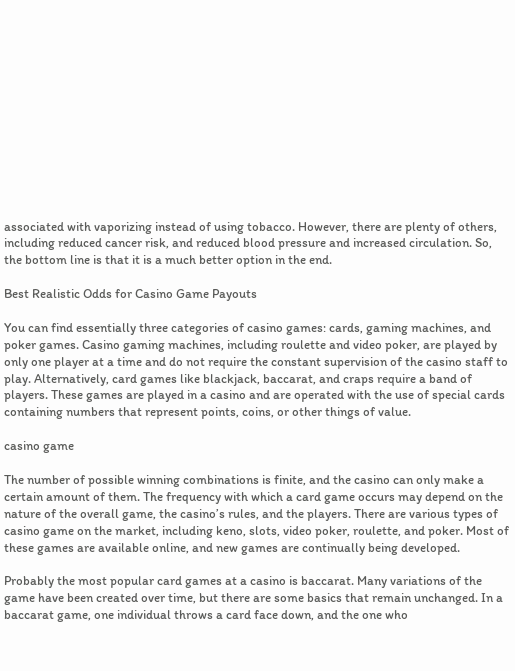associated with vaporizing instead of using tobacco. However, there are plenty of others, including reduced cancer risk, and reduced blood pressure and increased circulation. So, the bottom line is that it is a much better option in the end.

Best Realistic Odds for Casino Game Payouts

You can find essentially three categories of casino games: cards, gaming machines, and poker games. Casino gaming machines, including roulette and video poker, are played by only one player at a time and do not require the constant supervision of the casino staff to play. Alternatively, card games like blackjack, baccarat, and craps require a band of players. These games are played in a casino and are operated with the use of special cards containing numbers that represent points, coins, or other things of value.

casino game

The number of possible winning combinations is finite, and the casino can only make a certain amount of them. The frequency with which a card game occurs may depend on the nature of the overall game, the casino’s rules, and the players. There are various types of casino game on the market, including keno, slots, video poker, roulette, and poker. Most of these games are available online, and new games are continually being developed.

Probably the most popular card games at a casino is baccarat. Many variations of the game have been created over time, but there are some basics that remain unchanged. In a baccarat game, one individual throws a card face down, and the one who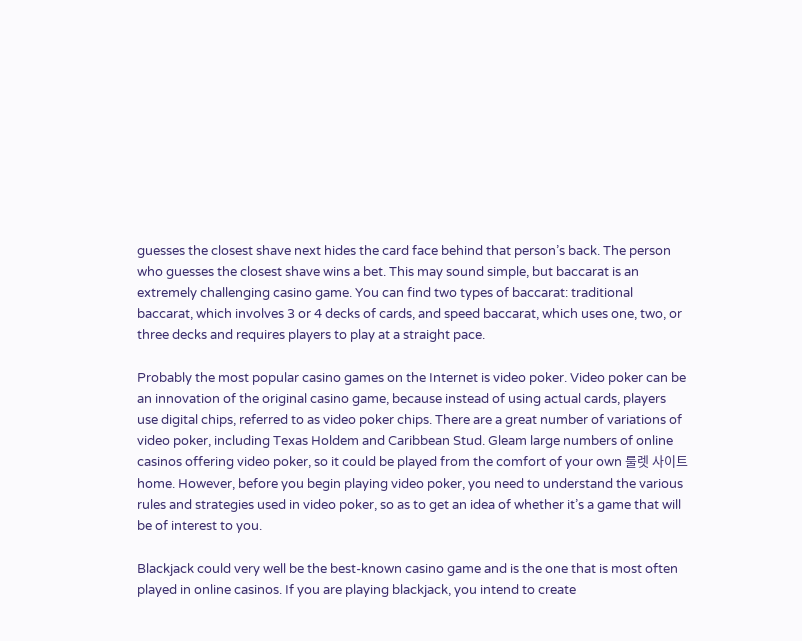guesses the closest shave next hides the card face behind that person’s back. The person who guesses the closest shave wins a bet. This may sound simple, but baccarat is an extremely challenging casino game. You can find two types of baccarat: traditional baccarat, which involves 3 or 4 decks of cards, and speed baccarat, which uses one, two, or three decks and requires players to play at a straight pace.

Probably the most popular casino games on the Internet is video poker. Video poker can be an innovation of the original casino game, because instead of using actual cards, players use digital chips, referred to as video poker chips. There are a great number of variations of video poker, including Texas Holdem and Caribbean Stud. Gleam large numbers of online casinos offering video poker, so it could be played from the comfort of your own 룰렛 사이트 home. However, before you begin playing video poker, you need to understand the various rules and strategies used in video poker, so as to get an idea of whether it’s a game that will be of interest to you.

Blackjack could very well be the best-known casino game and is the one that is most often played in online casinos. If you are playing blackjack, you intend to create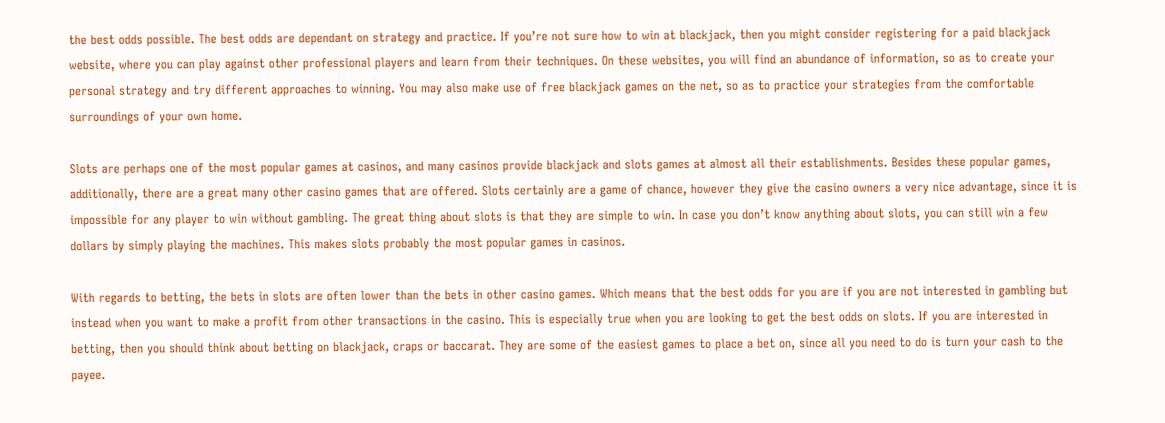the best odds possible. The best odds are dependant on strategy and practice. If you’re not sure how to win at blackjack, then you might consider registering for a paid blackjack website, where you can play against other professional players and learn from their techniques. On these websites, you will find an abundance of information, so as to create your personal strategy and try different approaches to winning. You may also make use of free blackjack games on the net, so as to practice your strategies from the comfortable surroundings of your own home.

Slots are perhaps one of the most popular games at casinos, and many casinos provide blackjack and slots games at almost all their establishments. Besides these popular games, additionally, there are a great many other casino games that are offered. Slots certainly are a game of chance, however they give the casino owners a very nice advantage, since it is impossible for any player to win without gambling. The great thing about slots is that they are simple to win. In case you don’t know anything about slots, you can still win a few dollars by simply playing the machines. This makes slots probably the most popular games in casinos.

With regards to betting, the bets in slots are often lower than the bets in other casino games. Which means that the best odds for you are if you are not interested in gambling but instead when you want to make a profit from other transactions in the casino. This is especially true when you are looking to get the best odds on slots. If you are interested in betting, then you should think about betting on blackjack, craps or baccarat. They are some of the easiest games to place a bet on, since all you need to do is turn your cash to the payee.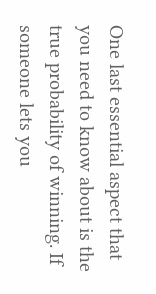One last essential aspect that you need to know about is the true probability of winning. If someone lets you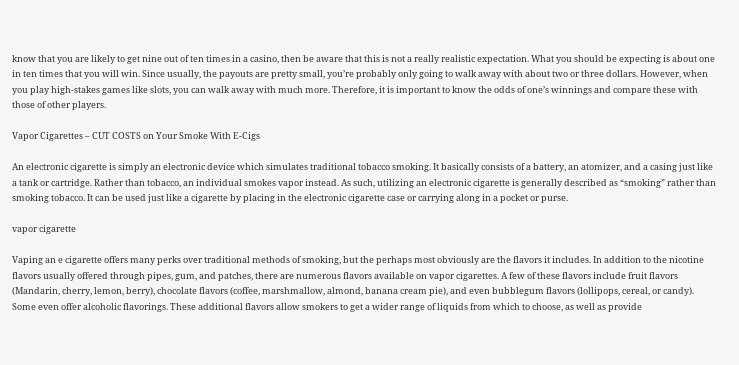know that you are likely to get nine out of ten times in a casino, then be aware that this is not a really realistic expectation. What you should be expecting is about one in ten times that you will win. Since usually, the payouts are pretty small, you’re probably only going to walk away with about two or three dollars. However, when you play high-stakes games like slots, you can walk away with much more. Therefore, it is important to know the odds of one’s winnings and compare these with those of other players.

Vapor Cigarettes – CUT COSTS on Your Smoke With E-Cigs

An electronic cigarette is simply an electronic device which simulates traditional tobacco smoking. It basically consists of a battery, an atomizer, and a casing just like a tank or cartridge. Rather than tobacco, an individual smokes vapor instead. As such, utilizing an electronic cigarette is generally described as “smoking” rather than smoking tobacco. It can be used just like a cigarette by placing in the electronic cigarette case or carrying along in a pocket or purse.

vapor cigarette

Vaping an e cigarette offers many perks over traditional methods of smoking, but the perhaps most obviously are the flavors it includes. In addition to the nicotine flavors usually offered through pipes, gum, and patches, there are numerous flavors available on vapor cigarettes. A few of these flavors include fruit flavors (Mandarin, cherry, lemon, berry), chocolate flavors (coffee, marshmallow, almond, banana cream pie), and even bubblegum flavors (lollipops, cereal, or candy). Some even offer alcoholic flavorings. These additional flavors allow smokers to get a wider range of liquids from which to choose, as well as provide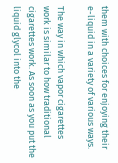them with choices for enjoying their e-liquid in a variety of various ways.

The way in which vapor cigarettes work is similar to how traditional cigarettes work. As soon as you put the liquid glycol into the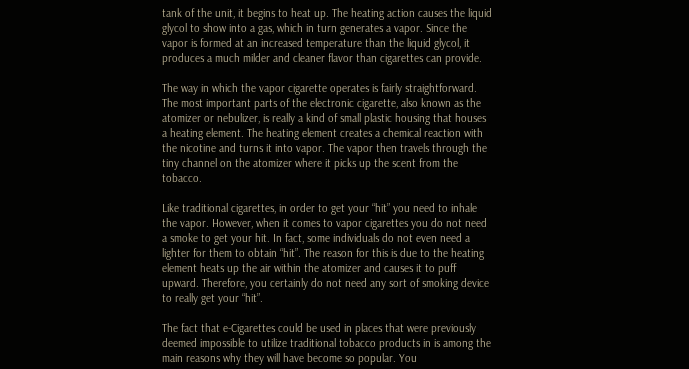tank of the unit, it begins to heat up. The heating action causes the liquid glycol to show into a gas, which in turn generates a vapor. Since the vapor is formed at an increased temperature than the liquid glycol, it produces a much milder and cleaner flavor than cigarettes can provide.

The way in which the vapor cigarette operates is fairly straightforward. The most important parts of the electronic cigarette, also known as the atomizer or nebulizer, is really a kind of small plastic housing that houses a heating element. The heating element creates a chemical reaction with the nicotine and turns it into vapor. The vapor then travels through the tiny channel on the atomizer where it picks up the scent from the tobacco.

Like traditional cigarettes, in order to get your “hit” you need to inhale the vapor. However, when it comes to vapor cigarettes you do not need a smoke to get your hit. In fact, some individuals do not even need a lighter for them to obtain “hit”. The reason for this is due to the heating element heats up the air within the atomizer and causes it to puff upward. Therefore, you certainly do not need any sort of smoking device to really get your “hit”.

The fact that e-Cigarettes could be used in places that were previously deemed impossible to utilize traditional tobacco products in is among the main reasons why they will have become so popular. You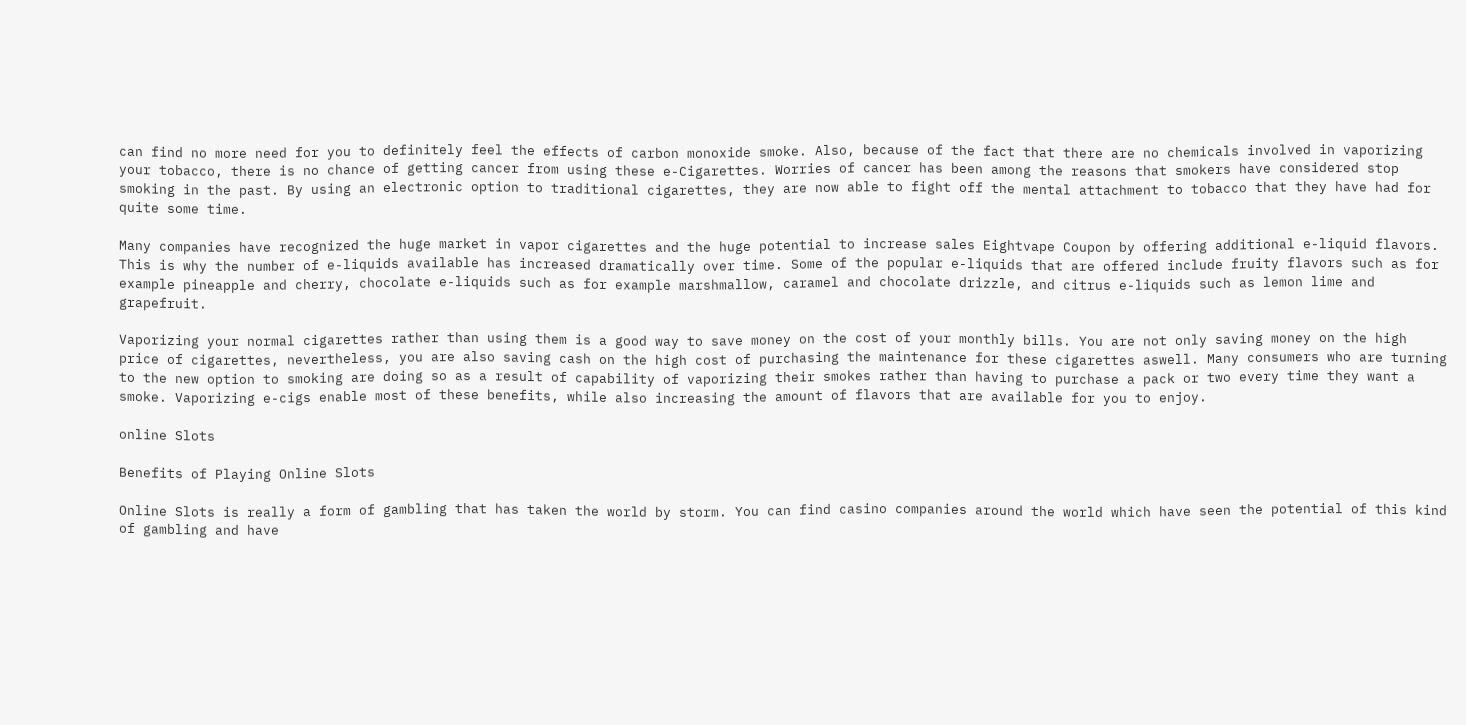can find no more need for you to definitely feel the effects of carbon monoxide smoke. Also, because of the fact that there are no chemicals involved in vaporizing your tobacco, there is no chance of getting cancer from using these e-Cigarettes. Worries of cancer has been among the reasons that smokers have considered stop smoking in the past. By using an electronic option to traditional cigarettes, they are now able to fight off the mental attachment to tobacco that they have had for quite some time.

Many companies have recognized the huge market in vapor cigarettes and the huge potential to increase sales Eightvape Coupon by offering additional e-liquid flavors. This is why the number of e-liquids available has increased dramatically over time. Some of the popular e-liquids that are offered include fruity flavors such as for example pineapple and cherry, chocolate e-liquids such as for example marshmallow, caramel and chocolate drizzle, and citrus e-liquids such as lemon lime and grapefruit.

Vaporizing your normal cigarettes rather than using them is a good way to save money on the cost of your monthly bills. You are not only saving money on the high price of cigarettes, nevertheless, you are also saving cash on the high cost of purchasing the maintenance for these cigarettes aswell. Many consumers who are turning to the new option to smoking are doing so as a result of capability of vaporizing their smokes rather than having to purchase a pack or two every time they want a smoke. Vaporizing e-cigs enable most of these benefits, while also increasing the amount of flavors that are available for you to enjoy.

online Slots

Benefits of Playing Online Slots

Online Slots is really a form of gambling that has taken the world by storm. You can find casino companies around the world which have seen the potential of this kind of gambling and have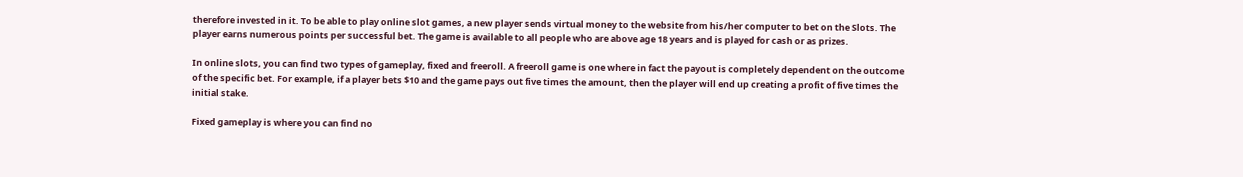therefore invested in it. To be able to play online slot games, a new player sends virtual money to the website from his/her computer to bet on the Slots. The player earns numerous points per successful bet. The game is available to all people who are above age 18 years and is played for cash or as prizes.

In online slots, you can find two types of gameplay, fixed and freeroll. A freeroll game is one where in fact the payout is completely dependent on the outcome of the specific bet. For example, if a player bets $10 and the game pays out five times the amount, then the player will end up creating a profit of five times the initial stake.

Fixed gameplay is where you can find no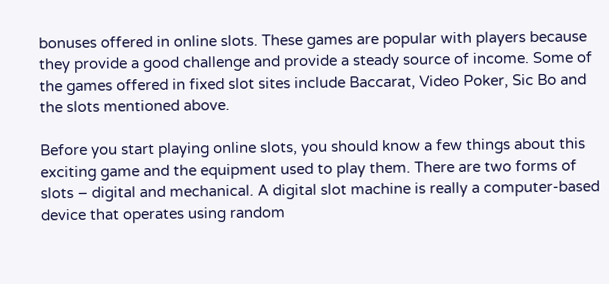bonuses offered in online slots. These games are popular with players because they provide a good challenge and provide a steady source of income. Some of the games offered in fixed slot sites include Baccarat, Video Poker, Sic Bo and the slots mentioned above.

Before you start playing online slots, you should know a few things about this exciting game and the equipment used to play them. There are two forms of slots – digital and mechanical. A digital slot machine is really a computer-based device that operates using random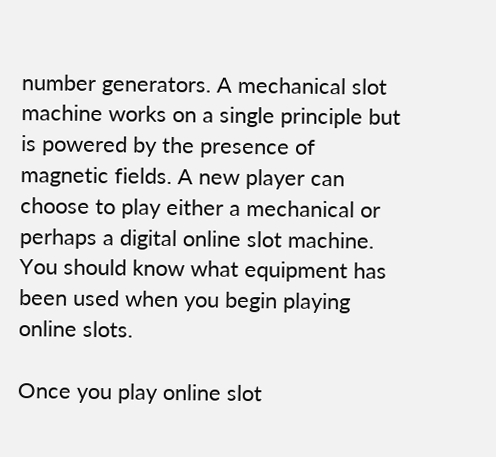number generators. A mechanical slot machine works on a single principle but is powered by the presence of magnetic fields. A new player can choose to play either a mechanical or perhaps a digital online slot machine. You should know what equipment has been used when you begin playing online slots.

Once you play online slot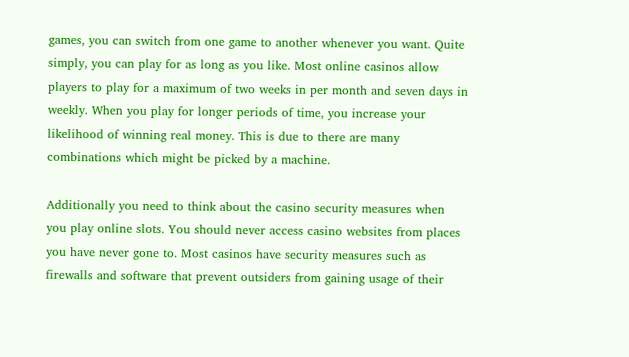games, you can switch from one game to another whenever you want. Quite simply, you can play for as long as you like. Most online casinos allow players to play for a maximum of two weeks in per month and seven days in weekly. When you play for longer periods of time, you increase your likelihood of winning real money. This is due to there are many combinations which might be picked by a machine.

Additionally you need to think about the casino security measures when you play online slots. You should never access casino websites from places you have never gone to. Most casinos have security measures such as firewalls and software that prevent outsiders from gaining usage of their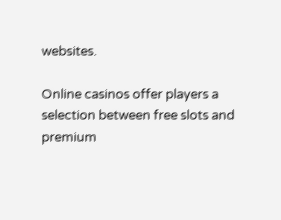websites.

Online casinos offer players a selection between free slots and premium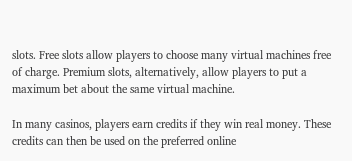slots. Free slots allow players to choose many virtual machines free of charge. Premium slots, alternatively, allow players to put a maximum bet about the same virtual machine.

In many casinos, players earn credits if they win real money. These credits can then be used on the preferred online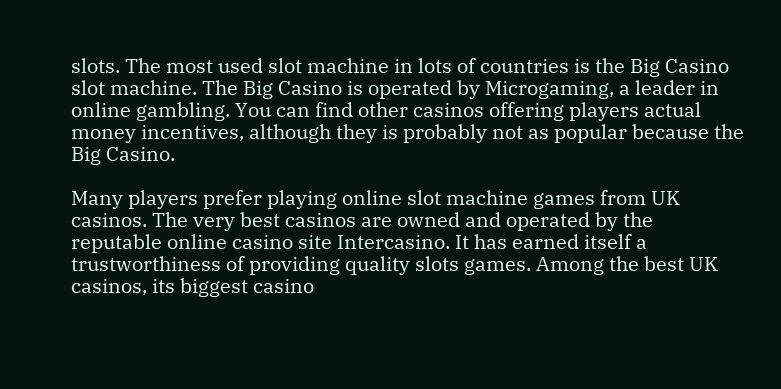slots. The most used slot machine in lots of countries is the Big Casino slot machine. The Big Casino is operated by Microgaming, a leader in online gambling. You can find other casinos offering players actual money incentives, although they is probably not as popular because the Big Casino.

Many players prefer playing online slot machine games from UK casinos. The very best casinos are owned and operated by the reputable online casino site Intercasino. It has earned itself a trustworthiness of providing quality slots games. Among the best UK casinos, its biggest casino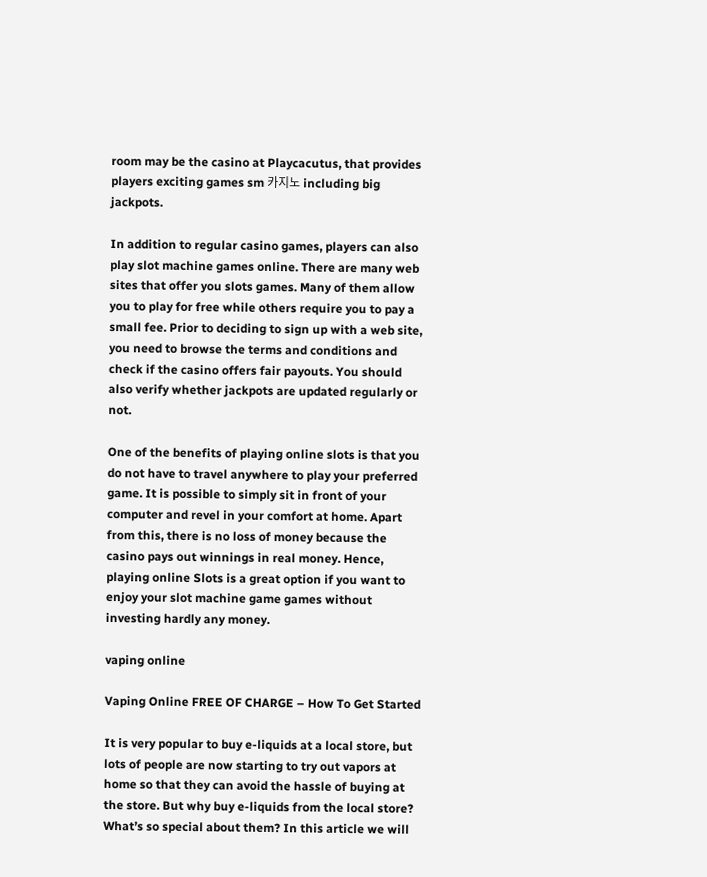room may be the casino at Playcacutus, that provides players exciting games sm 카지노 including big jackpots.

In addition to regular casino games, players can also play slot machine games online. There are many web sites that offer you slots games. Many of them allow you to play for free while others require you to pay a small fee. Prior to deciding to sign up with a web site, you need to browse the terms and conditions and check if the casino offers fair payouts. You should also verify whether jackpots are updated regularly or not.

One of the benefits of playing online slots is that you do not have to travel anywhere to play your preferred game. It is possible to simply sit in front of your computer and revel in your comfort at home. Apart from this, there is no loss of money because the casino pays out winnings in real money. Hence, playing online Slots is a great option if you want to enjoy your slot machine game games without investing hardly any money.

vaping online

Vaping Online FREE OF CHARGE – How To Get Started

It is very popular to buy e-liquids at a local store, but lots of people are now starting to try out vapors at home so that they can avoid the hassle of buying at the store. But why buy e-liquids from the local store? What’s so special about them? In this article we will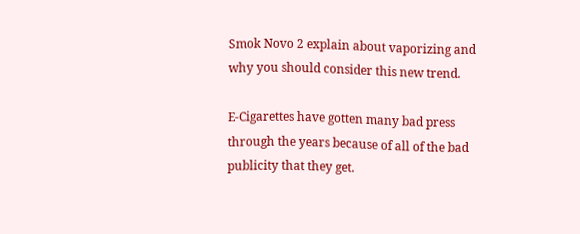Smok Novo 2 explain about vaporizing and why you should consider this new trend.

E-Cigarettes have gotten many bad press through the years because of all of the bad publicity that they get.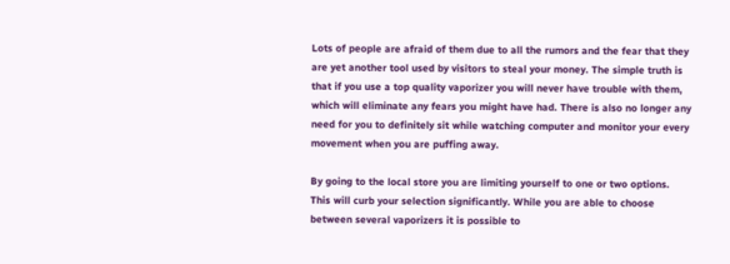Lots of people are afraid of them due to all the rumors and the fear that they are yet another tool used by visitors to steal your money. The simple truth is that if you use a top quality vaporizer you will never have trouble with them, which will eliminate any fears you might have had. There is also no longer any need for you to definitely sit while watching computer and monitor your every movement when you are puffing away.

By going to the local store you are limiting yourself to one or two options. This will curb your selection significantly. While you are able to choose between several vaporizers it is possible to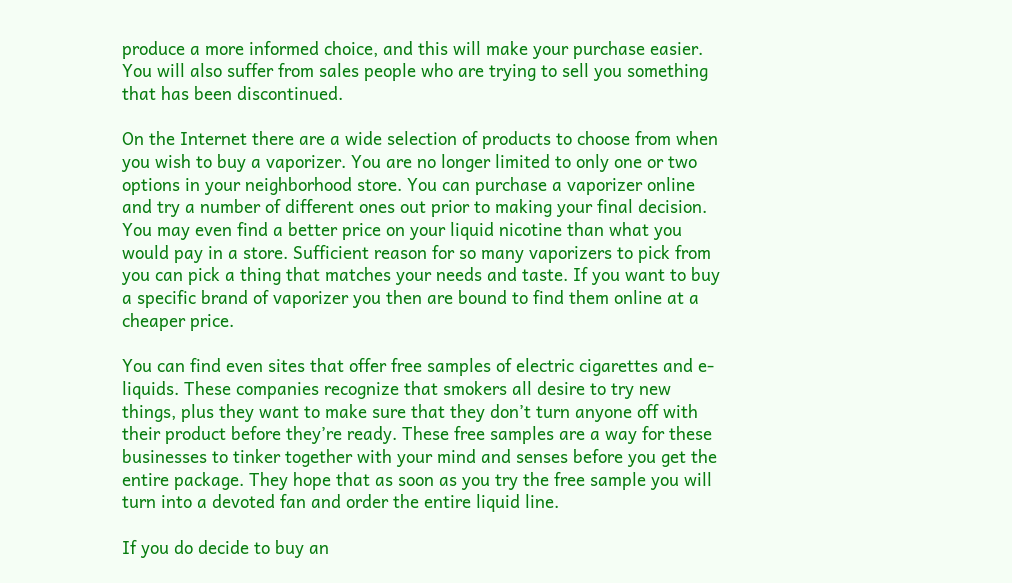produce a more informed choice, and this will make your purchase easier. You will also suffer from sales people who are trying to sell you something that has been discontinued.

On the Internet there are a wide selection of products to choose from when you wish to buy a vaporizer. You are no longer limited to only one or two options in your neighborhood store. You can purchase a vaporizer online and try a number of different ones out prior to making your final decision. You may even find a better price on your liquid nicotine than what you would pay in a store. Sufficient reason for so many vaporizers to pick from you can pick a thing that matches your needs and taste. If you want to buy a specific brand of vaporizer you then are bound to find them online at a cheaper price.

You can find even sites that offer free samples of electric cigarettes and e-liquids. These companies recognize that smokers all desire to try new things, plus they want to make sure that they don’t turn anyone off with their product before they’re ready. These free samples are a way for these businesses to tinker together with your mind and senses before you get the entire package. They hope that as soon as you try the free sample you will turn into a devoted fan and order the entire liquid line.

If you do decide to buy an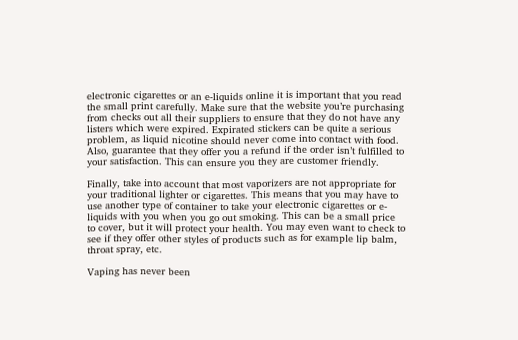electronic cigarettes or an e-liquids online it is important that you read the small print carefully. Make sure that the website you’re purchasing from checks out all their suppliers to ensure that they do not have any listers which were expired. Expirated stickers can be quite a serious problem, as liquid nicotine should never come into contact with food. Also, guarantee that they offer you a refund if the order isn’t fulfilled to your satisfaction. This can ensure you they are customer friendly.

Finally, take into account that most vaporizers are not appropriate for your traditional lighter or cigarettes. This means that you may have to use another type of container to take your electronic cigarettes or e-liquids with you when you go out smoking. This can be a small price to cover, but it will protect your health. You may even want to check to see if they offer other styles of products such as for example lip balm, throat spray, etc.

Vaping has never been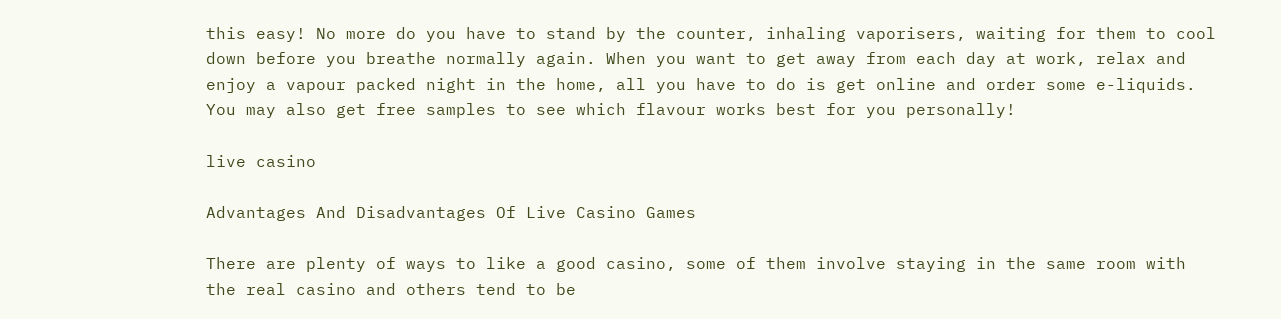this easy! No more do you have to stand by the counter, inhaling vaporisers, waiting for them to cool down before you breathe normally again. When you want to get away from each day at work, relax and enjoy a vapour packed night in the home, all you have to do is get online and order some e-liquids. You may also get free samples to see which flavour works best for you personally!

live casino

Advantages And Disadvantages Of Live Casino Games

There are plenty of ways to like a good casino, some of them involve staying in the same room with the real casino and others tend to be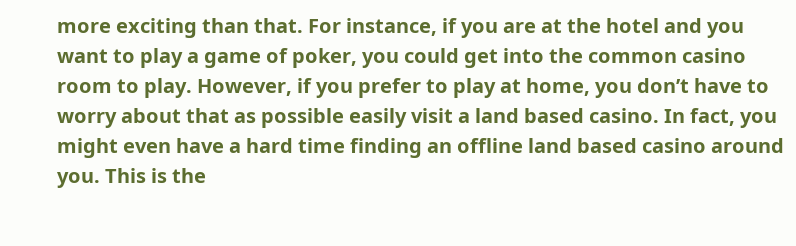more exciting than that. For instance, if you are at the hotel and you want to play a game of poker, you could get into the common casino room to play. However, if you prefer to play at home, you don’t have to worry about that as possible easily visit a land based casino. In fact, you might even have a hard time finding an offline land based casino around you. This is the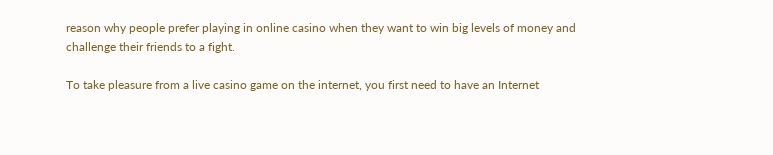reason why people prefer playing in online casino when they want to win big levels of money and challenge their friends to a fight.

To take pleasure from a live casino game on the internet, you first need to have an Internet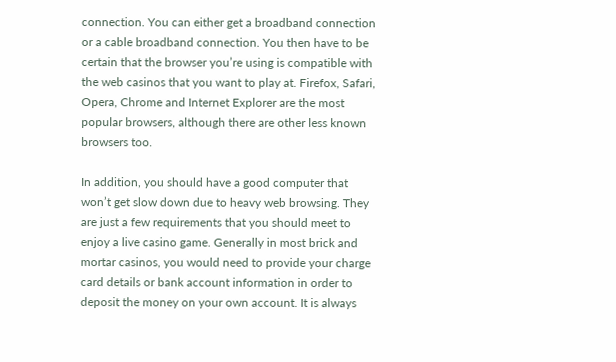connection. You can either get a broadband connection or a cable broadband connection. You then have to be certain that the browser you’re using is compatible with the web casinos that you want to play at. Firefox, Safari, Opera, Chrome and Internet Explorer are the most popular browsers, although there are other less known browsers too.

In addition, you should have a good computer that won’t get slow down due to heavy web browsing. They are just a few requirements that you should meet to enjoy a live casino game. Generally in most brick and mortar casinos, you would need to provide your charge card details or bank account information in order to deposit the money on your own account. It is always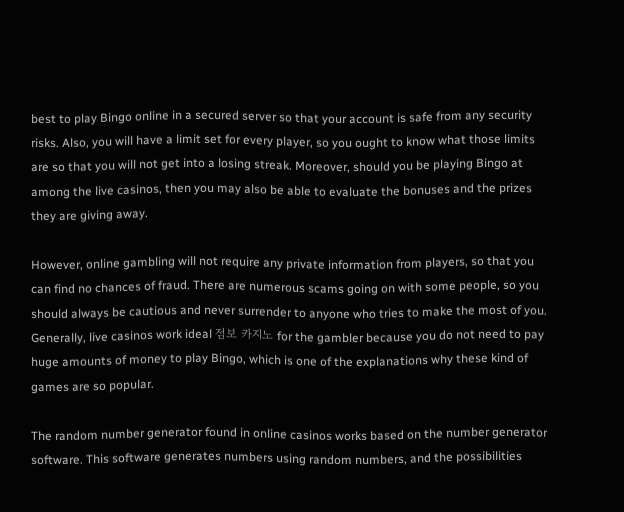best to play Bingo online in a secured server so that your account is safe from any security risks. Also, you will have a limit set for every player, so you ought to know what those limits are so that you will not get into a losing streak. Moreover, should you be playing Bingo at among the live casinos, then you may also be able to evaluate the bonuses and the prizes they are giving away.

However, online gambling will not require any private information from players, so that you can find no chances of fraud. There are numerous scams going on with some people, so you should always be cautious and never surrender to anyone who tries to make the most of you. Generally, live casinos work ideal 점보 카지노 for the gambler because you do not need to pay huge amounts of money to play Bingo, which is one of the explanations why these kind of games are so popular.

The random number generator found in online casinos works based on the number generator software. This software generates numbers using random numbers, and the possibilities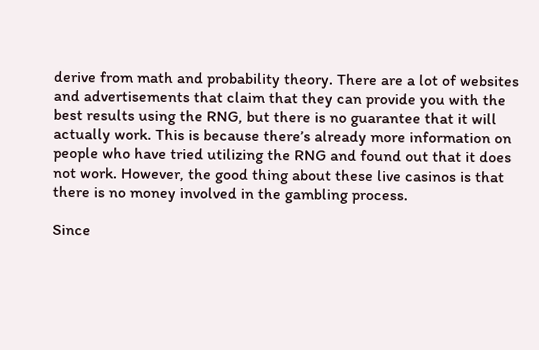derive from math and probability theory. There are a lot of websites and advertisements that claim that they can provide you with the best results using the RNG, but there is no guarantee that it will actually work. This is because there’s already more information on people who have tried utilizing the RNG and found out that it does not work. However, the good thing about these live casinos is that there is no money involved in the gambling process.

Since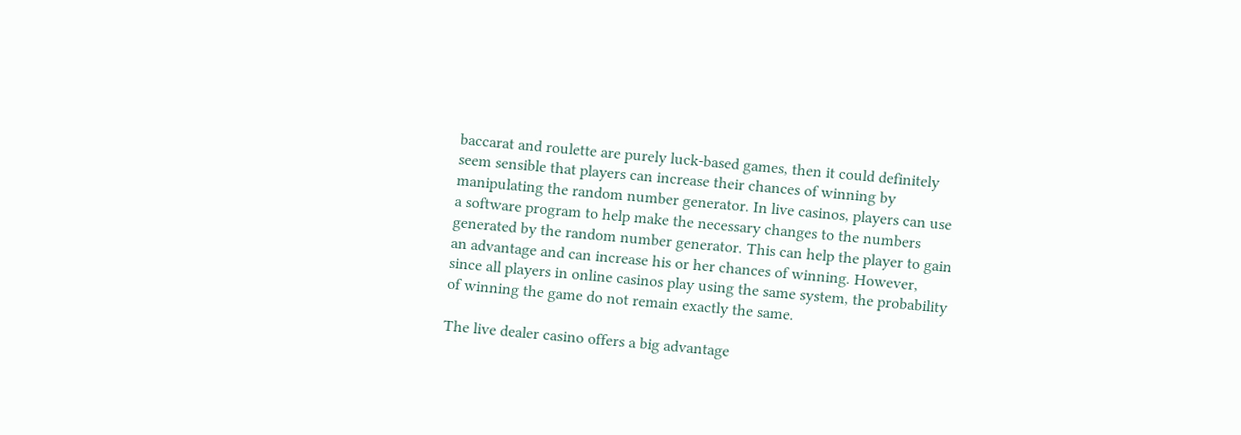baccarat and roulette are purely luck-based games, then it could definitely seem sensible that players can increase their chances of winning by manipulating the random number generator. In live casinos, players can use a software program to help make the necessary changes to the numbers generated by the random number generator. This can help the player to gain an advantage and can increase his or her chances of winning. However, since all players in online casinos play using the same system, the probability of winning the game do not remain exactly the same.

The live dealer casino offers a big advantage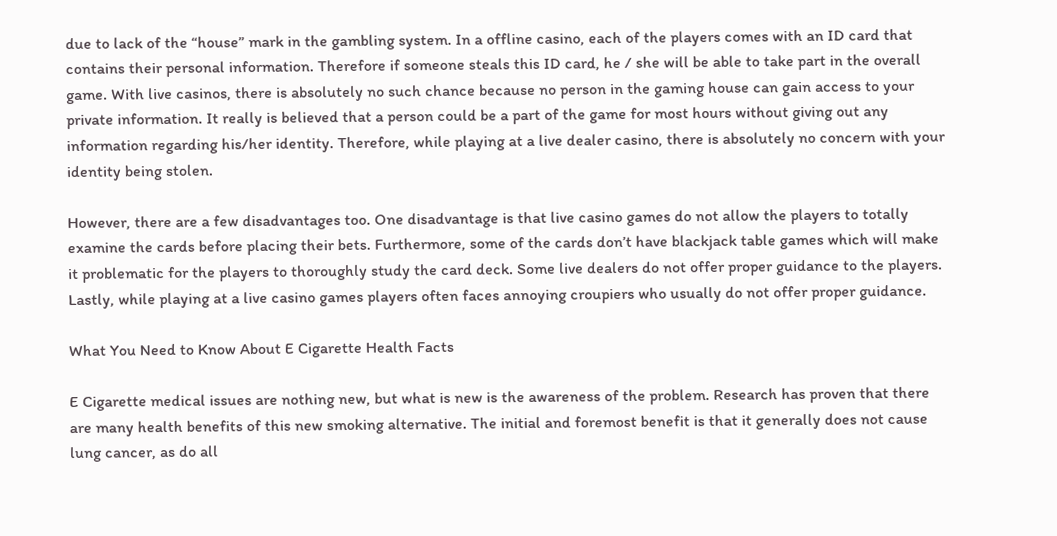due to lack of the “house” mark in the gambling system. In a offline casino, each of the players comes with an ID card that contains their personal information. Therefore if someone steals this ID card, he / she will be able to take part in the overall game. With live casinos, there is absolutely no such chance because no person in the gaming house can gain access to your private information. It really is believed that a person could be a part of the game for most hours without giving out any information regarding his/her identity. Therefore, while playing at a live dealer casino, there is absolutely no concern with your identity being stolen.

However, there are a few disadvantages too. One disadvantage is that live casino games do not allow the players to totally examine the cards before placing their bets. Furthermore, some of the cards don’t have blackjack table games which will make it problematic for the players to thoroughly study the card deck. Some live dealers do not offer proper guidance to the players. Lastly, while playing at a live casino games players often faces annoying croupiers who usually do not offer proper guidance.

What You Need to Know About E Cigarette Health Facts

E Cigarette medical issues are nothing new, but what is new is the awareness of the problem. Research has proven that there are many health benefits of this new smoking alternative. The initial and foremost benefit is that it generally does not cause lung cancer, as do all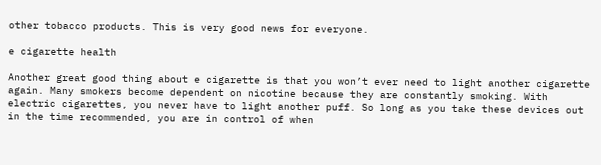other tobacco products. This is very good news for everyone.

e cigarette health

Another great good thing about e cigarette is that you won’t ever need to light another cigarette again. Many smokers become dependent on nicotine because they are constantly smoking. With electric cigarettes, you never have to light another puff. So long as you take these devices out in the time recommended, you are in control of when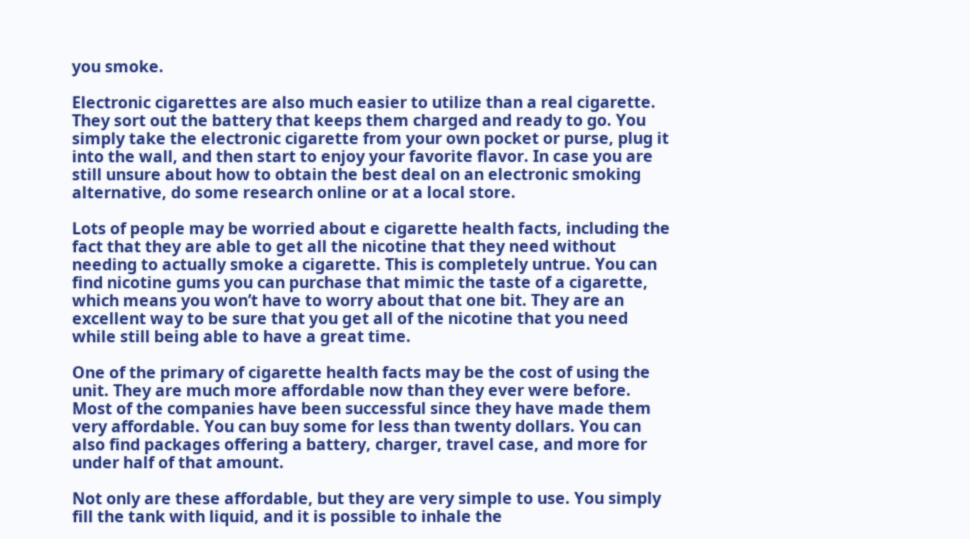you smoke.

Electronic cigarettes are also much easier to utilize than a real cigarette. They sort out the battery that keeps them charged and ready to go. You simply take the electronic cigarette from your own pocket or purse, plug it into the wall, and then start to enjoy your favorite flavor. In case you are still unsure about how to obtain the best deal on an electronic smoking alternative, do some research online or at a local store.

Lots of people may be worried about e cigarette health facts, including the fact that they are able to get all the nicotine that they need without needing to actually smoke a cigarette. This is completely untrue. You can find nicotine gums you can purchase that mimic the taste of a cigarette, which means you won’t have to worry about that one bit. They are an excellent way to be sure that you get all of the nicotine that you need while still being able to have a great time.

One of the primary of cigarette health facts may be the cost of using the unit. They are much more affordable now than they ever were before. Most of the companies have been successful since they have made them very affordable. You can buy some for less than twenty dollars. You can also find packages offering a battery, charger, travel case, and more for under half of that amount.

Not only are these affordable, but they are very simple to use. You simply fill the tank with liquid, and it is possible to inhale the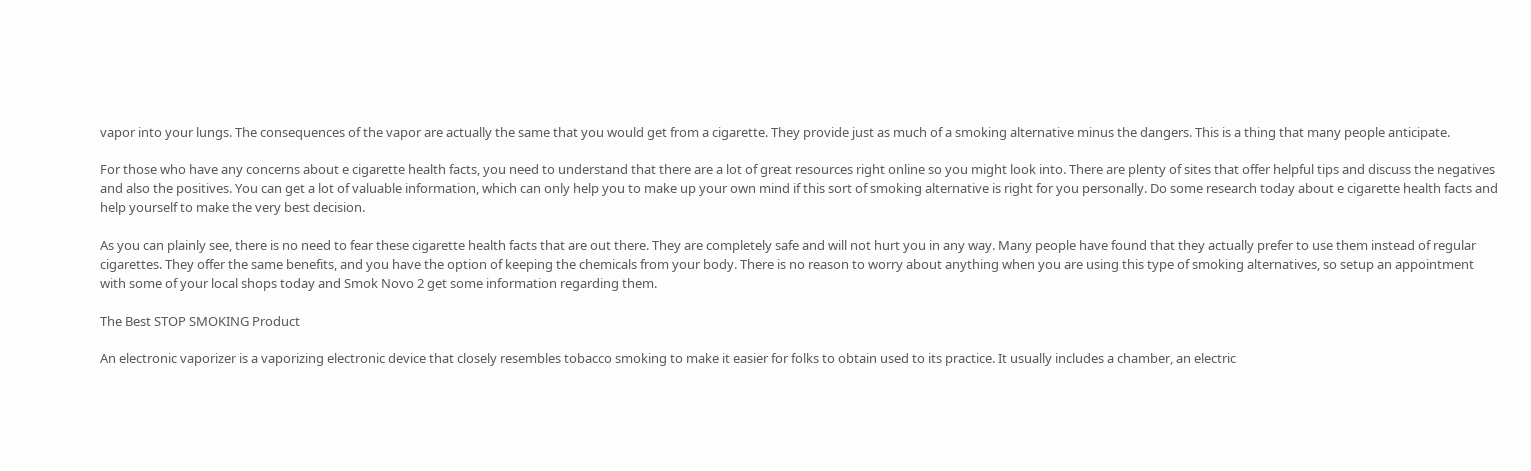vapor into your lungs. The consequences of the vapor are actually the same that you would get from a cigarette. They provide just as much of a smoking alternative minus the dangers. This is a thing that many people anticipate.

For those who have any concerns about e cigarette health facts, you need to understand that there are a lot of great resources right online so you might look into. There are plenty of sites that offer helpful tips and discuss the negatives and also the positives. You can get a lot of valuable information, which can only help you to make up your own mind if this sort of smoking alternative is right for you personally. Do some research today about e cigarette health facts and help yourself to make the very best decision.

As you can plainly see, there is no need to fear these cigarette health facts that are out there. They are completely safe and will not hurt you in any way. Many people have found that they actually prefer to use them instead of regular cigarettes. They offer the same benefits, and you have the option of keeping the chemicals from your body. There is no reason to worry about anything when you are using this type of smoking alternatives, so setup an appointment with some of your local shops today and Smok Novo 2 get some information regarding them.

The Best STOP SMOKING Product

An electronic vaporizer is a vaporizing electronic device that closely resembles tobacco smoking to make it easier for folks to obtain used to its practice. It usually includes a chamber, an electric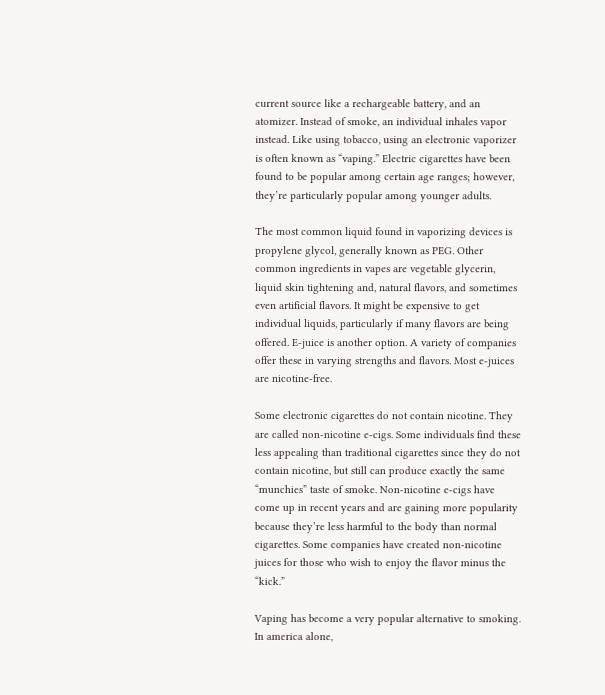current source like a rechargeable battery, and an atomizer. Instead of smoke, an individual inhales vapor instead. Like using tobacco, using an electronic vaporizer is often known as “vaping.” Electric cigarettes have been found to be popular among certain age ranges; however, they’re particularly popular among younger adults.

The most common liquid found in vaporizing devices is propylene glycol, generally known as PEG. Other common ingredients in vapes are vegetable glycerin, liquid skin tightening and, natural flavors, and sometimes even artificial flavors. It might be expensive to get individual liquids, particularly if many flavors are being offered. E-juice is another option. A variety of companies offer these in varying strengths and flavors. Most e-juices are nicotine-free.

Some electronic cigarettes do not contain nicotine. They are called non-nicotine e-cigs. Some individuals find these less appealing than traditional cigarettes since they do not contain nicotine, but still can produce exactly the same “munchies” taste of smoke. Non-nicotine e-cigs have come up in recent years and are gaining more popularity because they’re less harmful to the body than normal cigarettes. Some companies have created non-nicotine juices for those who wish to enjoy the flavor minus the “kick.”

Vaping has become a very popular alternative to smoking. In america alone,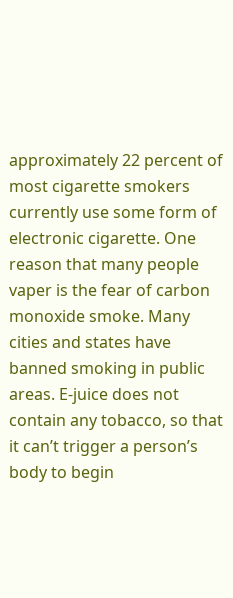approximately 22 percent of most cigarette smokers currently use some form of electronic cigarette. One reason that many people vaper is the fear of carbon monoxide smoke. Many cities and states have banned smoking in public areas. E-juice does not contain any tobacco, so that it can’t trigger a person’s body to begin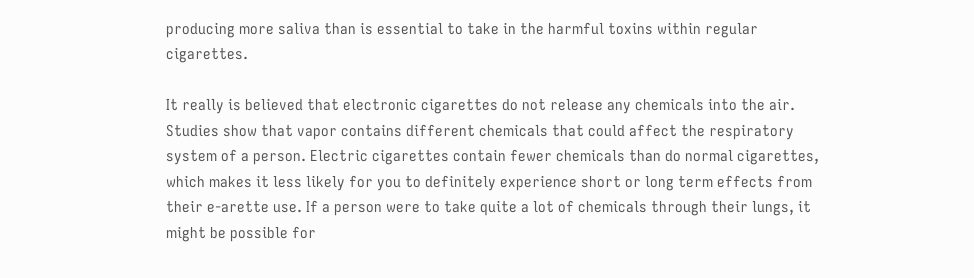producing more saliva than is essential to take in the harmful toxins within regular cigarettes.

It really is believed that electronic cigarettes do not release any chemicals into the air. Studies show that vapor contains different chemicals that could affect the respiratory system of a person. Electric cigarettes contain fewer chemicals than do normal cigarettes, which makes it less likely for you to definitely experience short or long term effects from their e-arette use. If a person were to take quite a lot of chemicals through their lungs, it might be possible for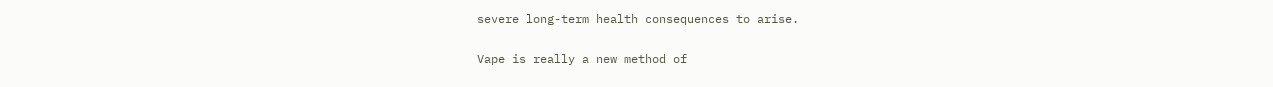severe long-term health consequences to arise.

Vape is really a new method of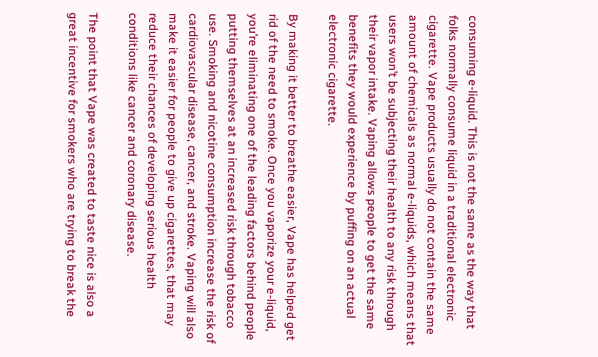consuming e-liquid. This is not the same as the way that folks normally consume liquid in a traditional electronic cigarette. Vape products usually do not contain the same amount of chemicals as normal e-liquids, which means that users won’t be subjecting their health to any risk through their vapor intake. Vaping allows people to get the same benefits they would experience by puffing on an actual electronic cigarette.

By making it better to breathe easier, Vape has helped get rid of the need to smoke. Once you vaporize your e-liquid, you’re eliminating one of the leading factors behind people putting themselves at an increased risk through tobacco use. Smoking and nicotine consumption increase the risk of cardiovascular disease, cancer, and stroke. Vaping will also make it easier for people to give up cigarettes, that may reduce their chances of developing serious health conditions like cancer and coronary disease.

The point that Vape was created to taste nice is also a great incentive for smokers who are trying to break the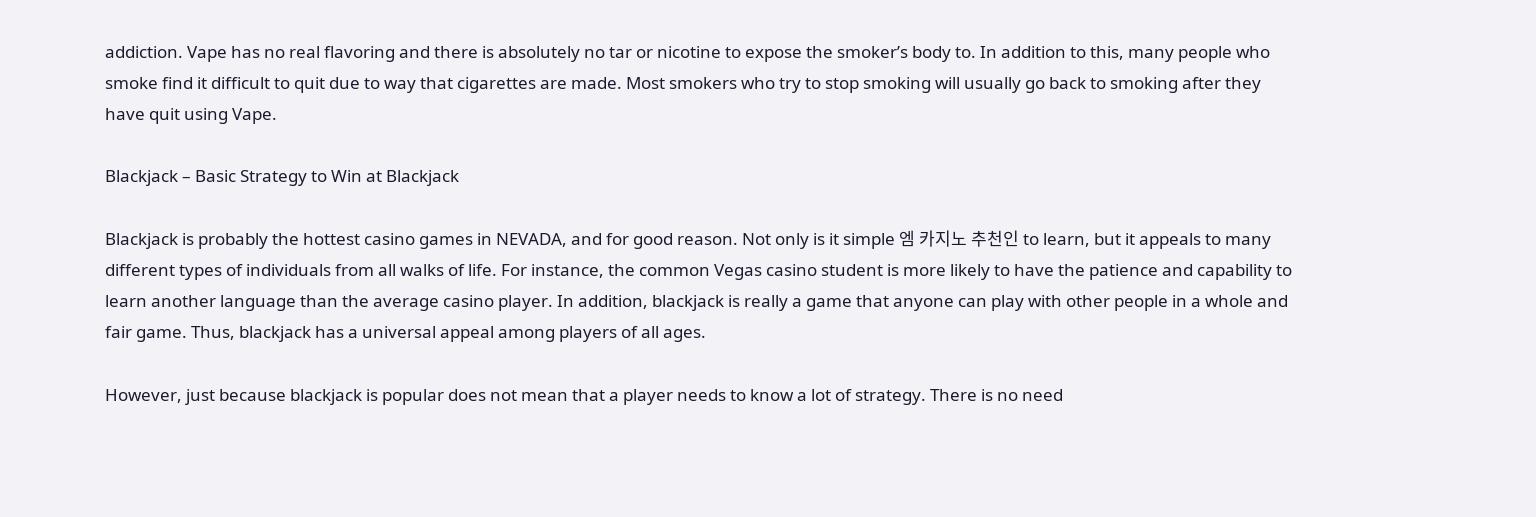addiction. Vape has no real flavoring and there is absolutely no tar or nicotine to expose the smoker’s body to. In addition to this, many people who smoke find it difficult to quit due to way that cigarettes are made. Most smokers who try to stop smoking will usually go back to smoking after they have quit using Vape.

Blackjack – Basic Strategy to Win at Blackjack

Blackjack is probably the hottest casino games in NEVADA, and for good reason. Not only is it simple 엠 카지노 추천인 to learn, but it appeals to many different types of individuals from all walks of life. For instance, the common Vegas casino student is more likely to have the patience and capability to learn another language than the average casino player. In addition, blackjack is really a game that anyone can play with other people in a whole and fair game. Thus, blackjack has a universal appeal among players of all ages.

However, just because blackjack is popular does not mean that a player needs to know a lot of strategy. There is no need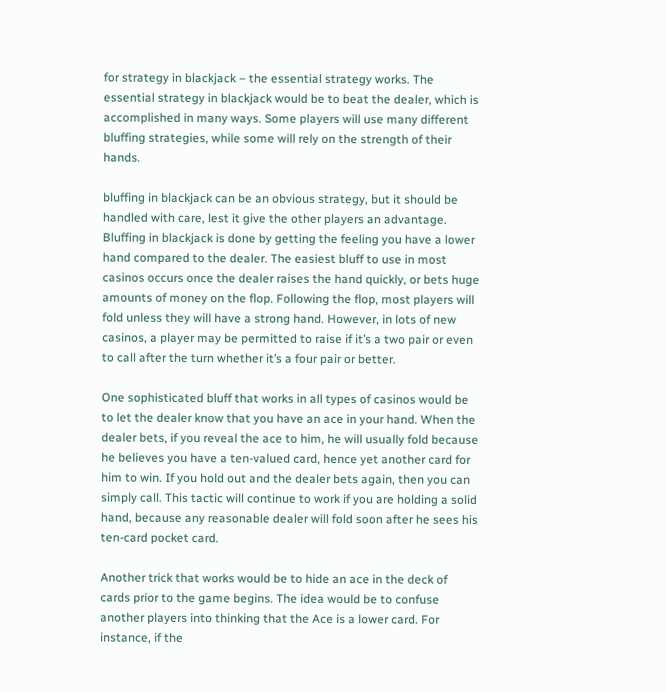for strategy in blackjack – the essential strategy works. The essential strategy in blackjack would be to beat the dealer, which is accomplished in many ways. Some players will use many different bluffing strategies, while some will rely on the strength of their hands.

bluffing in blackjack can be an obvious strategy, but it should be handled with care, lest it give the other players an advantage. Bluffing in blackjack is done by getting the feeling you have a lower hand compared to the dealer. The easiest bluff to use in most casinos occurs once the dealer raises the hand quickly, or bets huge amounts of money on the flop. Following the flop, most players will fold unless they will have a strong hand. However, in lots of new casinos, a player may be permitted to raise if it’s a two pair or even to call after the turn whether it’s a four pair or better.

One sophisticated bluff that works in all types of casinos would be to let the dealer know that you have an ace in your hand. When the dealer bets, if you reveal the ace to him, he will usually fold because he believes you have a ten-valued card, hence yet another card for him to win. If you hold out and the dealer bets again, then you can simply call. This tactic will continue to work if you are holding a solid hand, because any reasonable dealer will fold soon after he sees his ten-card pocket card.

Another trick that works would be to hide an ace in the deck of cards prior to the game begins. The idea would be to confuse another players into thinking that the Ace is a lower card. For instance, if the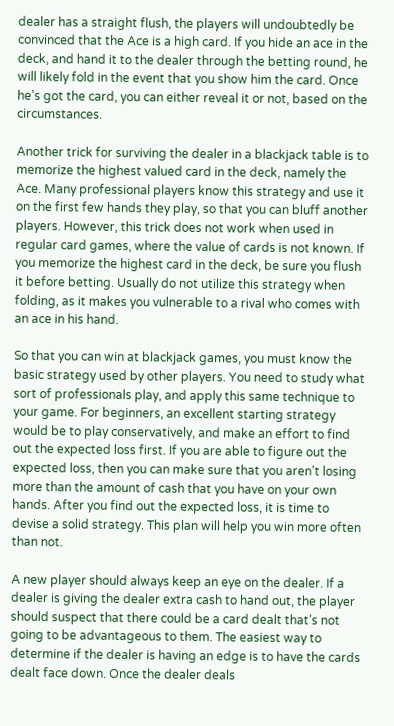dealer has a straight flush, the players will undoubtedly be convinced that the Ace is a high card. If you hide an ace in the deck, and hand it to the dealer through the betting round, he will likely fold in the event that you show him the card. Once he’s got the card, you can either reveal it or not, based on the circumstances.

Another trick for surviving the dealer in a blackjack table is to memorize the highest valued card in the deck, namely the Ace. Many professional players know this strategy and use it on the first few hands they play, so that you can bluff another players. However, this trick does not work when used in regular card games, where the value of cards is not known. If you memorize the highest card in the deck, be sure you flush it before betting. Usually do not utilize this strategy when folding, as it makes you vulnerable to a rival who comes with an ace in his hand.

So that you can win at blackjack games, you must know the basic strategy used by other players. You need to study what sort of professionals play, and apply this same technique to your game. For beginners, an excellent starting strategy would be to play conservatively, and make an effort to find out the expected loss first. If you are able to figure out the expected loss, then you can make sure that you aren’t losing more than the amount of cash that you have on your own hands. After you find out the expected loss, it is time to devise a solid strategy. This plan will help you win more often than not.

A new player should always keep an eye on the dealer. If a dealer is giving the dealer extra cash to hand out, the player should suspect that there could be a card dealt that’s not going to be advantageous to them. The easiest way to determine if the dealer is having an edge is to have the cards dealt face down. Once the dealer deals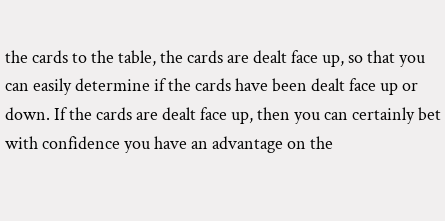the cards to the table, the cards are dealt face up, so that you can easily determine if the cards have been dealt face up or down. If the cards are dealt face up, then you can certainly bet with confidence you have an advantage on the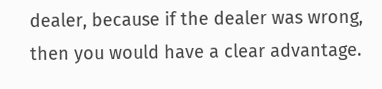dealer, because if the dealer was wrong, then you would have a clear advantage.